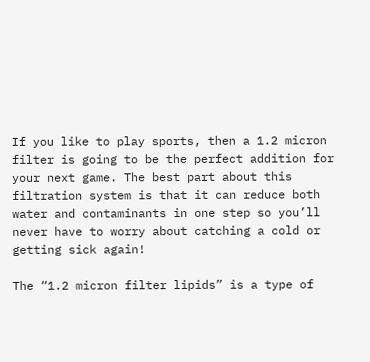If you like to play sports, then a 1.2 micron filter is going to be the perfect addition for your next game. The best part about this filtration system is that it can reduce both water and contaminants in one step so you’ll never have to worry about catching a cold or getting sick again!

The “1.2 micron filter lipids” is a type of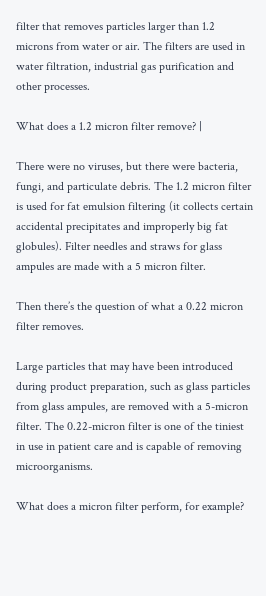filter that removes particles larger than 1.2 microns from water or air. The filters are used in water filtration, industrial gas purification and other processes.

What does a 1.2 micron filter remove? |

There were no viruses, but there were bacteria, fungi, and particulate debris. The 1.2 micron filter is used for fat emulsion filtering (it collects certain accidental precipitates and improperly big fat globules). Filter needles and straws for glass ampules are made with a 5 micron filter.

Then there’s the question of what a 0.22 micron filter removes.

Large particles that may have been introduced during product preparation, such as glass particles from glass ampules, are removed with a 5-micron filter. The 0.22-micron filter is one of the tiniest in use in patient care and is capable of removing microorganisms.

What does a micron filter perform, for example?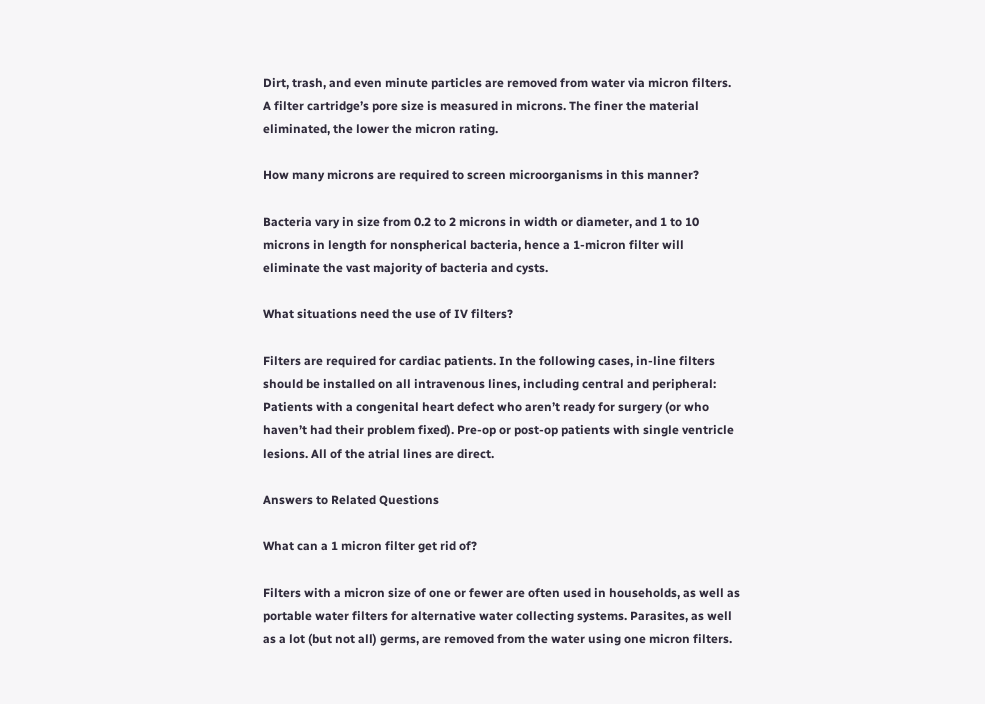Dirt, trash, and even minute particles are removed from water via micron filters. A filter cartridge’s pore size is measured in microns. The finer the material eliminated, the lower the micron rating.

How many microns are required to screen microorganisms in this manner?

Bacteria vary in size from 0.2 to 2 microns in width or diameter, and 1 to 10 microns in length for nonspherical bacteria, hence a 1-micron filter will eliminate the vast majority of bacteria and cysts.

What situations need the use of IV filters?

Filters are required for cardiac patients. In the following cases, in-line filters should be installed on all intravenous lines, including central and peripheral: Patients with a congenital heart defect who aren’t ready for surgery (or who haven’t had their problem fixed). Pre-op or post-op patients with single ventricle lesions. All of the atrial lines are direct.

Answers to Related Questions

What can a 1 micron filter get rid of?

Filters with a micron size of one or fewer are often used in households, as well as portable water filters for alternative water collecting systems. Parasites, as well as a lot (but not all) germs, are removed from the water using one micron filters.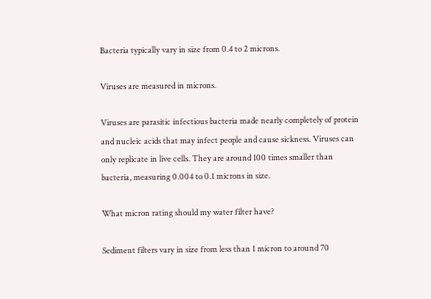Bacteria typically vary in size from 0.4 to 2 microns.

Viruses are measured in microns.

Viruses are parasitic infectious bacteria made nearly completely of protein and nucleic acids that may infect people and cause sickness. Viruses can only replicate in live cells. They are around 100 times smaller than bacteria, measuring 0.004 to 0.1 microns in size.

What micron rating should my water filter have?

Sediment filters vary in size from less than 1 micron to around 70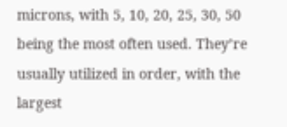microns, with 5, 10, 20, 25, 30, 50 being the most often used. They’re usually utilized in order, with the largest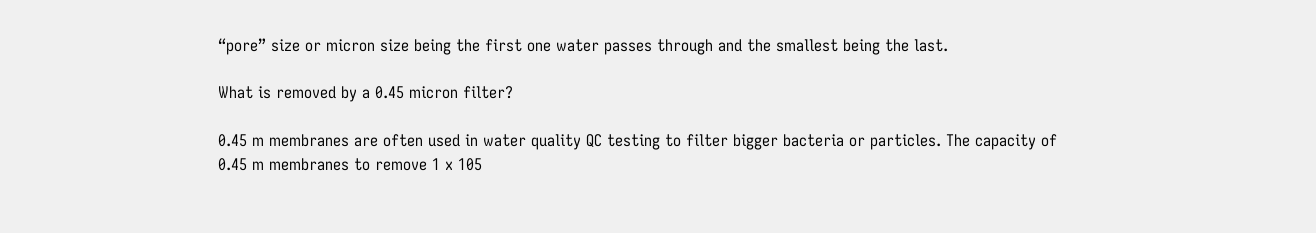“pore” size or micron size being the first one water passes through and the smallest being the last.

What is removed by a 0.45 micron filter?

0.45 m membranes are often used in water quality QC testing to filter bigger bacteria or particles. The capacity of 0.45 m membranes to remove 1 x 105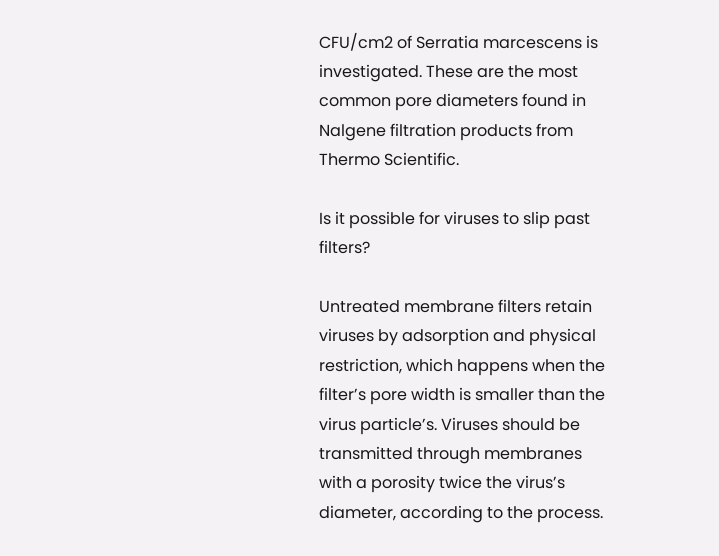CFU/cm2 of Serratia marcescens is investigated. These are the most common pore diameters found in Nalgene filtration products from Thermo Scientific.

Is it possible for viruses to slip past filters?

Untreated membrane filters retain viruses by adsorption and physical restriction, which happens when the filter’s pore width is smaller than the virus particle’s. Viruses should be transmitted through membranes with a porosity twice the virus’s diameter, according to the process.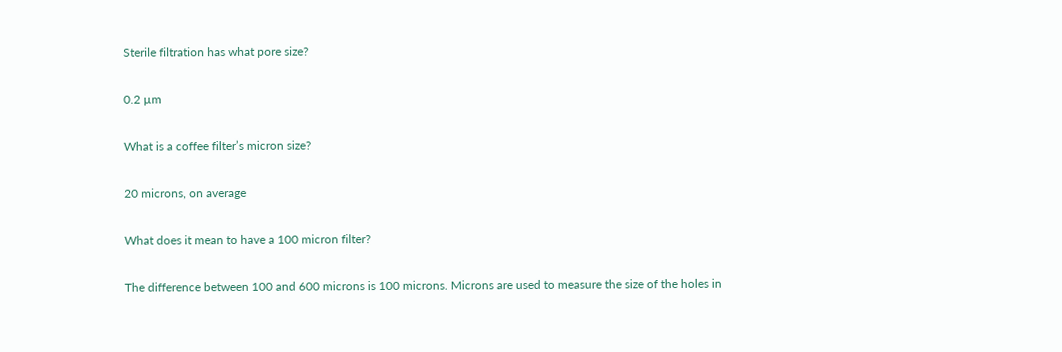Sterile filtration has what pore size?

0.2 µm

What is a coffee filter’s micron size?

20 microns, on average

What does it mean to have a 100 micron filter?

The difference between 100 and 600 microns is 100 microns. Microns are used to measure the size of the holes in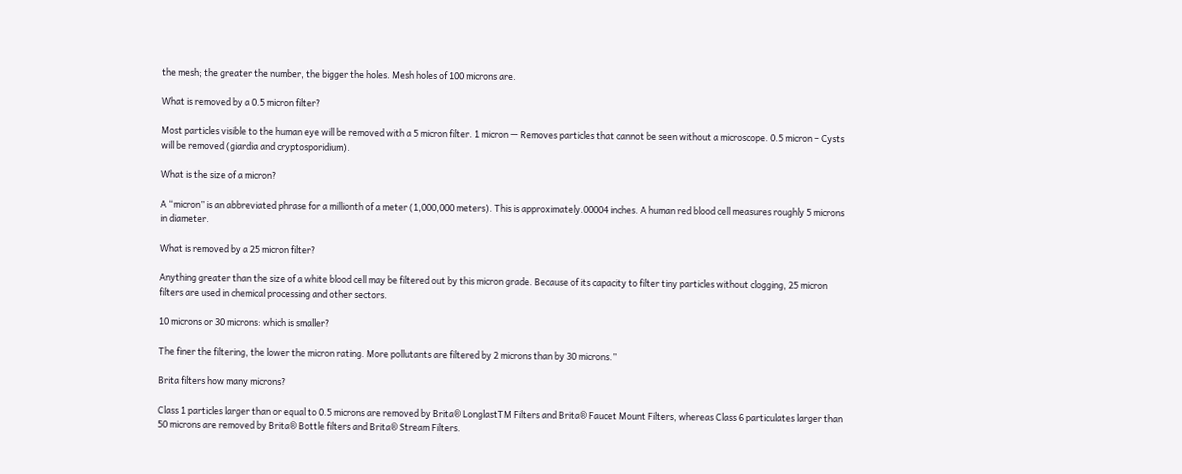the mesh; the greater the number, the bigger the holes. Mesh holes of 100 microns are.

What is removed by a 0.5 micron filter?

Most particles visible to the human eye will be removed with a 5 micron filter. 1 micron — Removes particles that cannot be seen without a microscope. 0.5 micron – Cysts will be removed (giardia and cryptosporidium).

What is the size of a micron?

A “micron” is an abbreviated phrase for a millionth of a meter (1,000,000 meters). This is approximately.00004 inches. A human red blood cell measures roughly 5 microns in diameter.

What is removed by a 25 micron filter?

Anything greater than the size of a white blood cell may be filtered out by this micron grade. Because of its capacity to filter tiny particles without clogging, 25 micron filters are used in chemical processing and other sectors.

10 microns or 30 microns: which is smaller?

The finer the filtering, the lower the micron rating. More pollutants are filtered by 2 microns than by 30 microns.”

Brita filters how many microns?

Class 1 particles larger than or equal to 0.5 microns are removed by Brita® LonglastTM Filters and Brita® Faucet Mount Filters, whereas Class 6 particulates larger than 50 microns are removed by Brita® Bottle filters and Brita® Stream Filters.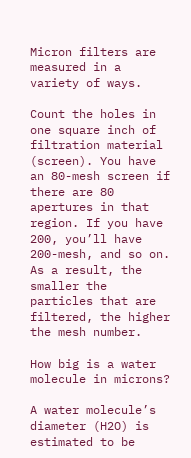Micron filters are measured in a variety of ways.

Count the holes in one square inch of filtration material (screen). You have an 80-mesh screen if there are 80 apertures in that region. If you have 200, you’ll have 200-mesh, and so on. As a result, the smaller the particles that are filtered, the higher the mesh number.

How big is a water molecule in microns?

A water molecule’s diameter (H2O) is estimated to be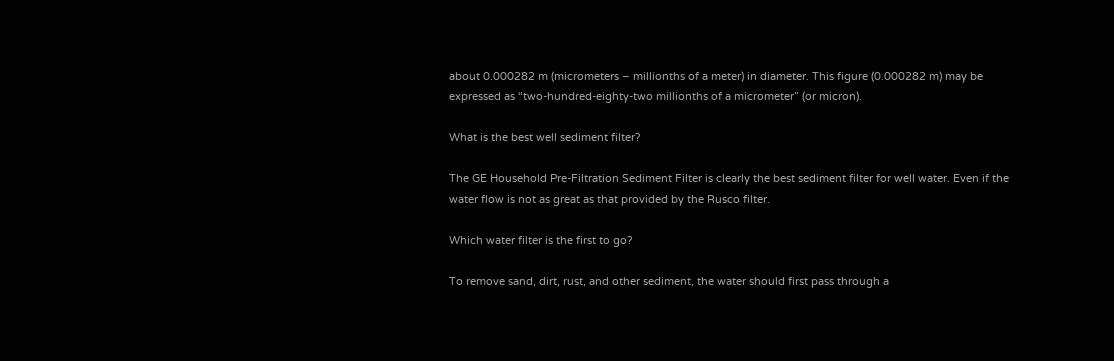about 0.000282 m (micrometers – millionths of a meter) in diameter. This figure (0.000282 m) may be expressed as “two-hundred-eighty-two millionths of a micrometer” (or micron).

What is the best well sediment filter?

The GE Household Pre-Filtration Sediment Filter is clearly the best sediment filter for well water. Even if the water flow is not as great as that provided by the Rusco filter.

Which water filter is the first to go?

To remove sand, dirt, rust, and other sediment, the water should first pass through a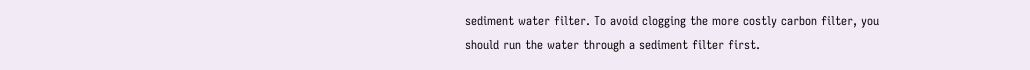sediment water filter. To avoid clogging the more costly carbon filter, you should run the water through a sediment filter first.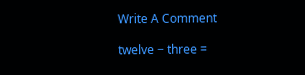Write A Comment

twelve − three =